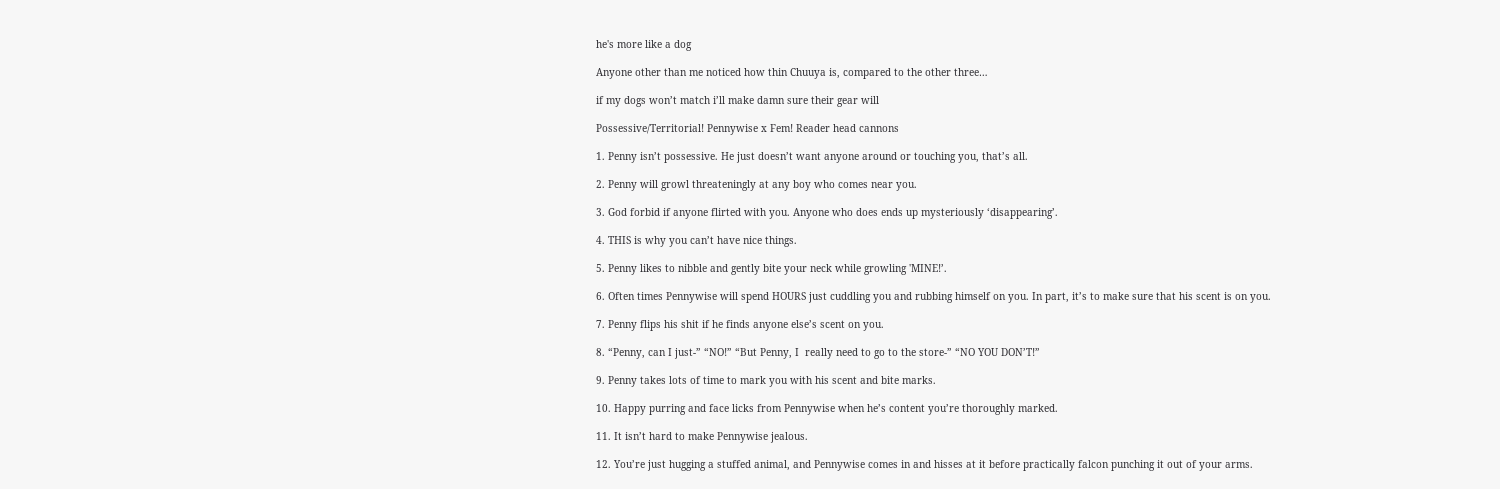he's more like a dog

Anyone other than me noticed how thin Chuuya is, compared to the other three…

if my dogs won’t match i’ll make damn sure their gear will

Possessive/Territorial! Pennywise x Fem! Reader head cannons

1. Penny isn’t possessive. He just doesn’t want anyone around or touching you, that’s all.

2. Penny will growl threateningly at any boy who comes near you.

3. God forbid if anyone flirted with you. Anyone who does ends up mysteriously ‘disappearing’.

4. THIS is why you can’t have nice things.

5. Penny likes to nibble and gently bite your neck while growling 'MINE!’.

6. Often times Pennywise will spend HOURS just cuddling you and rubbing himself on you. In part, it’s to make sure that his scent is on you.

7. Penny flips his shit if he finds anyone else’s scent on you.

8. “Penny, can I just-” “NO!” “But Penny, I  really need to go to the store-” “NO YOU DON’T!”

9. Penny takes lots of time to mark you with his scent and bite marks.

10. Happy purring and face licks from Pennywise when he’s content you’re thoroughly marked.

11. It isn’t hard to make Pennywise jealous.

12. You’re just hugging a stuffed animal, and Pennywise comes in and hisses at it before practically falcon punching it out of your arms.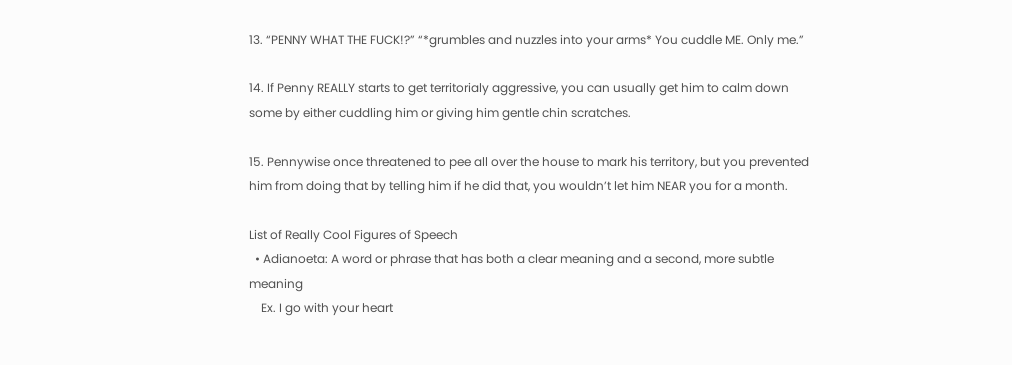13. “PENNY WHAT THE FUCK!?” “*grumbles and nuzzles into your arms* You cuddle ME. Only me.”

14. If Penny REALLY starts to get territorialy aggressive, you can usually get him to calm down some by either cuddling him or giving him gentle chin scratches.

15. Pennywise once threatened to pee all over the house to mark his territory, but you prevented him from doing that by telling him if he did that, you wouldn’t let him NEAR you for a month.

List of Really Cool Figures of Speech
  • Adianoeta: A word or phrase that has both a clear meaning and a second, more subtle meaning
    Ex. I go with your heart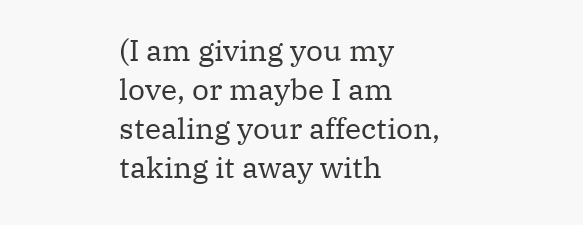(I am giving you my love, or maybe I am stealing your affection, taking it away with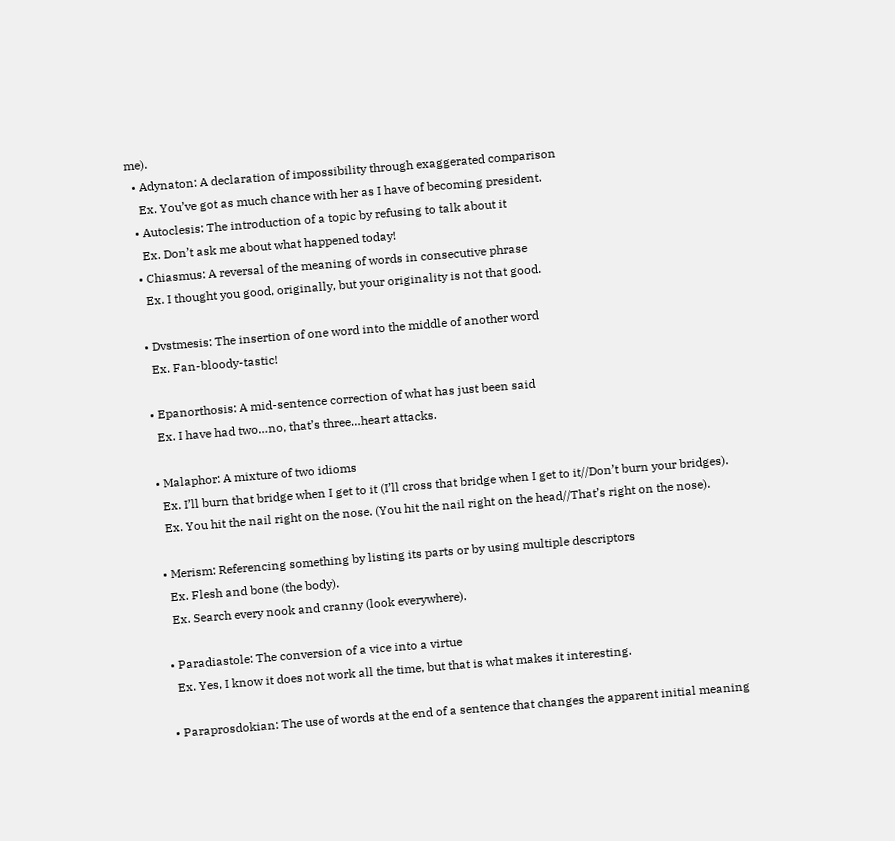me).
  • Adynaton: A declaration of impossibility through exaggerated comparison
    Ex. You’ve got as much chance with her as I have of becoming president.
  • Autoclesis: The introduction of a topic by refusing to talk about it
    Ex. Don’t ask me about what happened today!
  • Chiasmus: A reversal of the meaning of words in consecutive phrase
    Ex. I thought you good, originally, but your originality is not that good.

  • Dvstmesis: The insertion of one word into the middle of another word
    Ex. Fan-bloody-tastic!

  • Epanorthosis: A mid-sentence correction of what has just been said
    Ex. I have had two…no, that’s three…heart attacks.

  • Malaphor: A mixture of two idioms
    Ex. I’ll burn that bridge when I get to it (I’ll cross that bridge when I get to it//Don’t burn your bridges).
    Ex. You hit the nail right on the nose. (You hit the nail right on the head//That’s right on the nose).

  • Merism: Referencing something by listing its parts or by using multiple descriptors
    Ex. Flesh and bone (the body).
    Ex. Search every nook and cranny (look everywhere).

  • Paradiastole: The conversion of a vice into a virtue
    Ex. Yes, I know it does not work all the time, but that is what makes it interesting.

  • Paraprosdokian: The use of words at the end of a sentence that changes the apparent initial meaning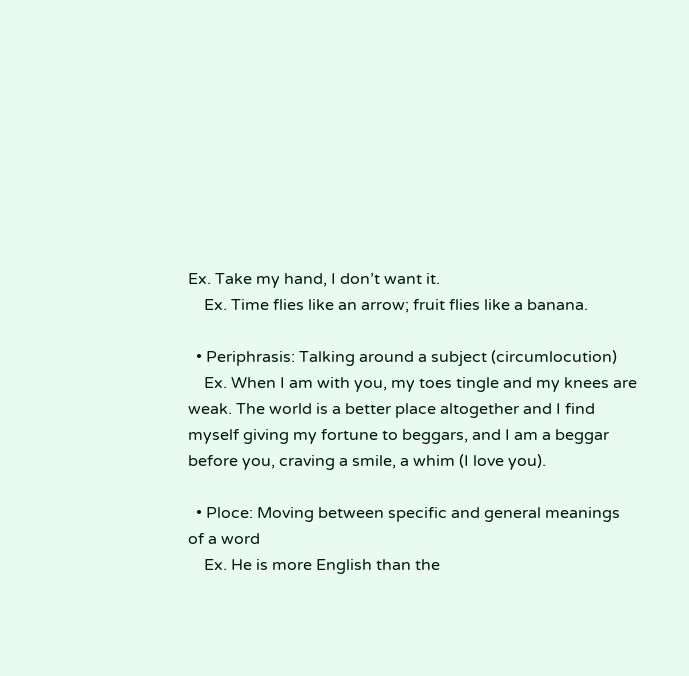Ex. Take my hand, I don’t want it.
    Ex. Time flies like an arrow; fruit flies like a banana.

  • Periphrasis: Talking around a subject (circumlocution)
    Ex. When I am with you, my toes tingle and my knees are weak. The world is a better place altogether and I find myself giving my fortune to beggars, and I am a beggar before you, craving a smile, a whim (I love you).

  • Ploce: Moving between specific and general meanings of a word
    Ex. He is more English than the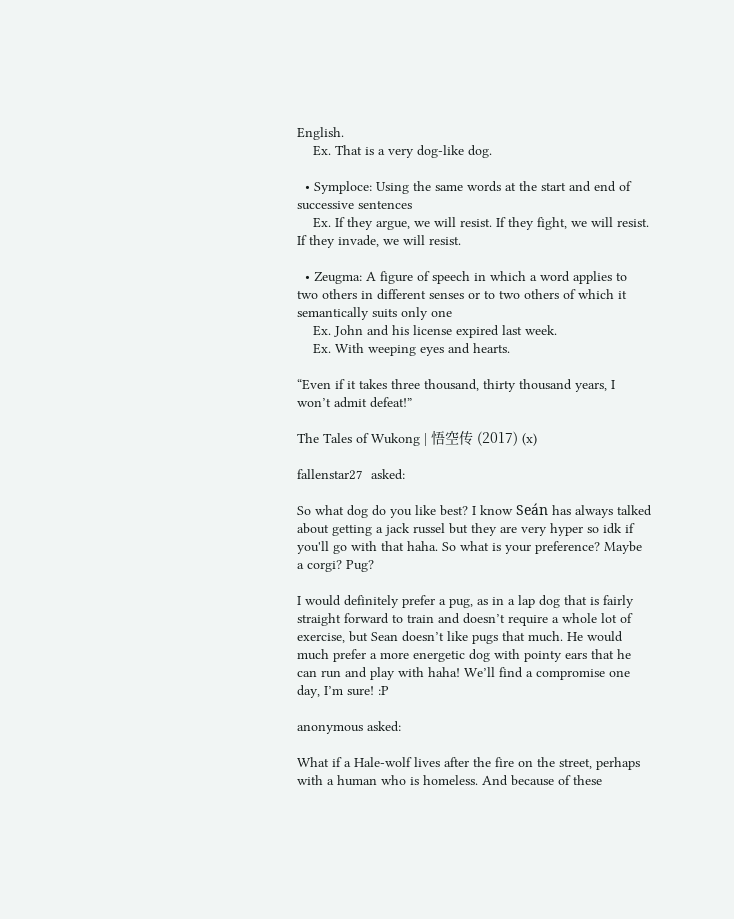English.
    Ex. That is a very dog-like dog.

  • Symploce: Using the same words at the start and end of successive sentences
    Ex. If they argue, we will resist. If they fight, we will resist. If they invade, we will resist.

  • Zeugma: A figure of speech in which a word applies to two others in different senses or to two others of which it semantically suits only one
    Ex. John and his license expired last week.
    Ex. With weeping eyes and hearts.

“Even if it takes three thousand, thirty thousand years, I won’t admit defeat!”

The Tales of Wukong | 悟空传 (2017) (x)

fallenstar27  asked:

So what dog do you like best? I know Seán has always talked about getting a jack russel but they are very hyper so idk if you'll go with that haha. So what is your preference? Maybe a corgi? Pug?

I would definitely prefer a pug, as in a lap dog that is fairly straight forward to train and doesn’t require a whole lot of exercise, but Sean doesn’t like pugs that much. He would much prefer a more energetic dog with pointy ears that he can run and play with haha! We’ll find a compromise one day, I’m sure! :P

anonymous asked:

What if a Hale-wolf lives after the fire on the street, perhaps with a human who is homeless. And because of these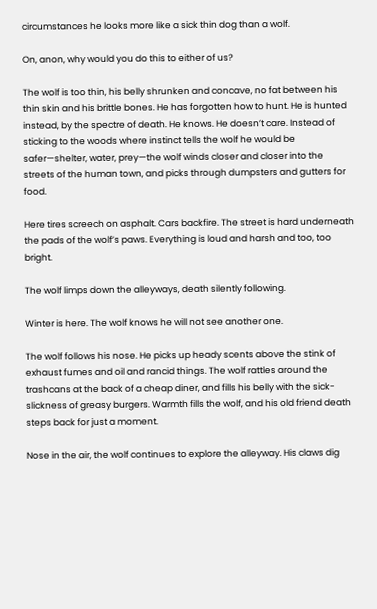circumstances he looks more like a sick thin dog than a wolf.

On, anon, why would you do this to either of us?

The wolf is too thin, his belly shrunken and concave, no fat between his thin skin and his brittle bones. He has forgotten how to hunt. He is hunted instead, by the spectre of death. He knows. He doesn’t care. Instead of sticking to the woods where instinct tells the wolf he would be safer—shelter, water, prey—the wolf winds closer and closer into the streets of the human town, and picks through dumpsters and gutters for food.

Here tires screech on asphalt. Cars backfire. The street is hard underneath the pads of the wolf’s paws. Everything is loud and harsh and too, too bright.

The wolf limps down the alleyways, death silently following.

Winter is here. The wolf knows he will not see another one.

The wolf follows his nose. He picks up heady scents above the stink of exhaust fumes and oil and rancid things. The wolf rattles around the trashcans at the back of a cheap diner, and fills his belly with the sick-slickness of greasy burgers. Warmth fills the wolf, and his old friend death steps back for just a moment.

Nose in the air, the wolf continues to explore the alleyway. His claws dig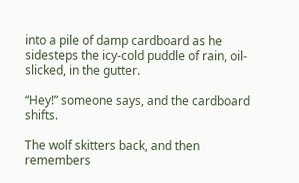into a pile of damp cardboard as he sidesteps the icy-cold puddle of rain, oil-slicked, in the gutter.

“Hey!” someone says, and the cardboard shifts.

The wolf skitters back, and then remembers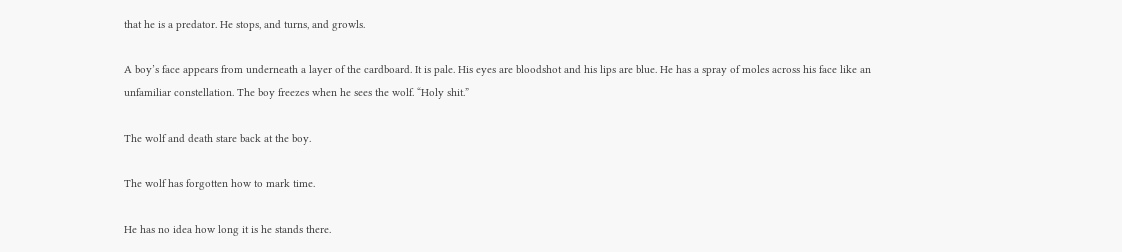that he is a predator. He stops, and turns, and growls.

A boy’s face appears from underneath a layer of the cardboard. It is pale. His eyes are bloodshot and his lips are blue. He has a spray of moles across his face like an unfamiliar constellation. The boy freezes when he sees the wolf. “Holy shit.”

The wolf and death stare back at the boy.

The wolf has forgotten how to mark time.

He has no idea how long it is he stands there.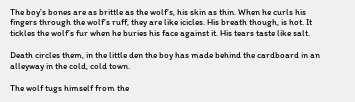The boy’s bones are as brittle as the wolf’s, his skin as thin. When he curls his fingers through the wolf’s ruff, they are like icicles. His breath though, is hot. It tickles the wolf’s fur when he buries his face against it. His tears taste like salt.

Death circles them, in the little den the boy has made behind the cardboard in an alleyway in the cold, cold town.

The wolf tugs himself from the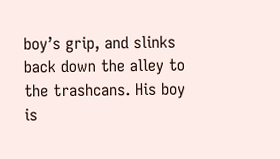boy’s grip, and slinks back down the alley to the trashcans. His boy is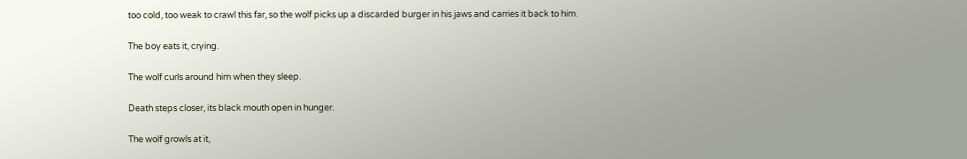too cold, too weak to crawl this far, so the wolf picks up a discarded burger in his jaws and carries it back to him.

The boy eats it, crying.

The wolf curls around him when they sleep.

Death steps closer, its black mouth open in hunger.

The wolf growls at it,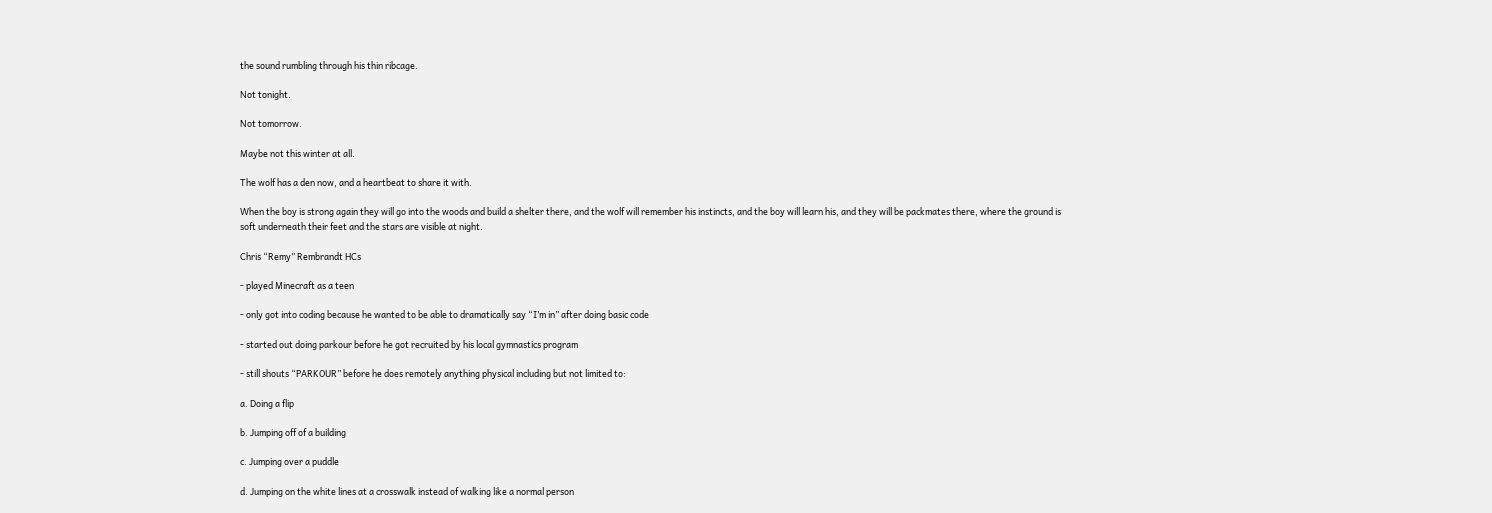the sound rumbling through his thin ribcage.

Not tonight.

Not tomorrow.

Maybe not this winter at all.

The wolf has a den now, and a heartbeat to share it with.

When the boy is strong again they will go into the woods and build a shelter there, and the wolf will remember his instincts, and the boy will learn his, and they will be packmates there, where the ground is soft underneath their feet and the stars are visible at night.

Chris “Remy” Rembrandt HCs

- played Minecraft as a teen

- only got into coding because he wanted to be able to dramatically say “I’m in” after doing basic code

- started out doing parkour before he got recruited by his local gymnastics program

- still shouts “PARKOUR” before he does remotely anything physical including but not limited to:

a. Doing a flip

b. Jumping off of a building

c. Jumping over a puddle

d. Jumping on the white lines at a crosswalk instead of walking like a normal person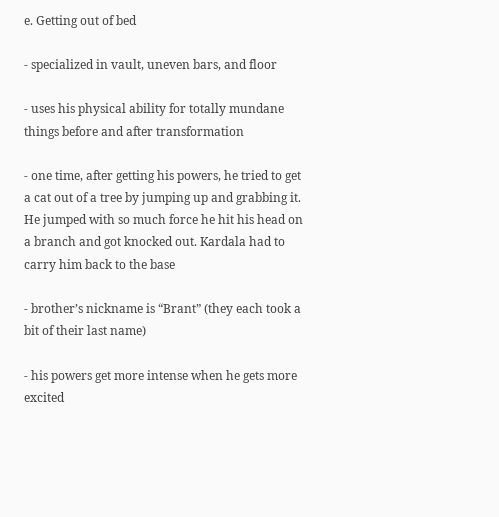e. Getting out of bed

- specialized in vault, uneven bars, and floor

- uses his physical ability for totally mundane things before and after transformation

- one time, after getting his powers, he tried to get a cat out of a tree by jumping up and grabbing it. He jumped with so much force he hit his head on a branch and got knocked out. Kardala had to carry him back to the base

- brother’s nickname is “Brant” (they each took a bit of their last name)

- his powers get more intense when he gets more excited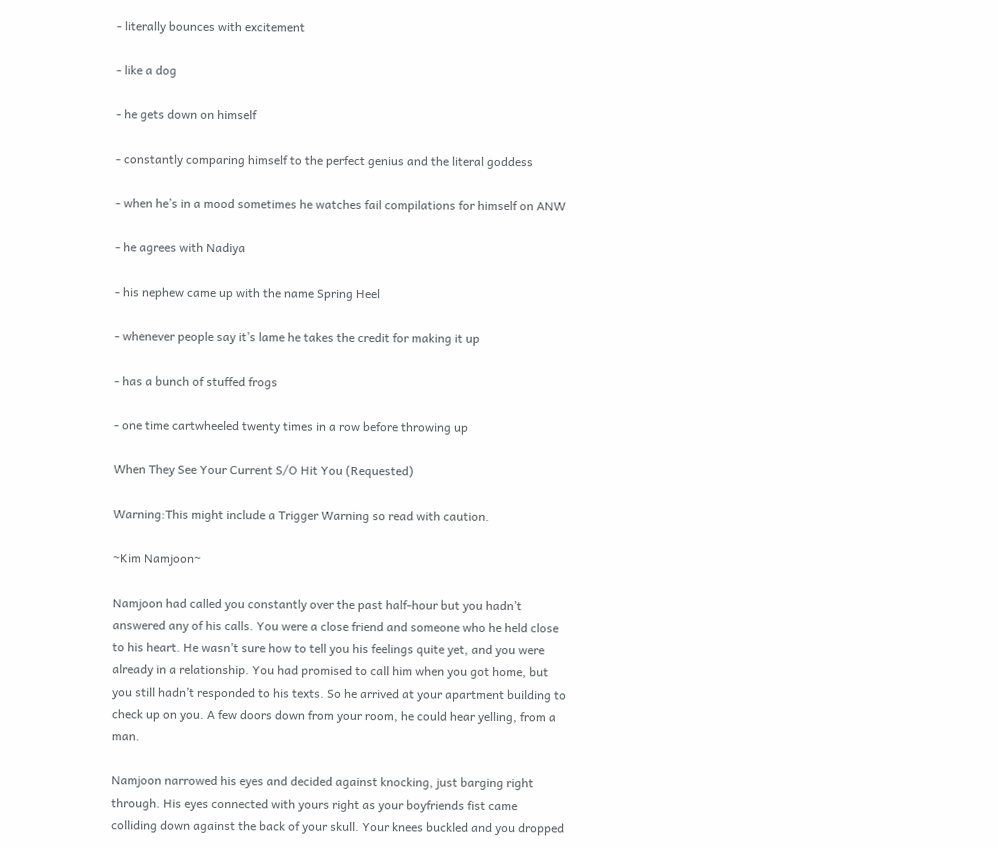- literally bounces with excitement

- like a dog

- he gets down on himself

- constantly comparing himself to the perfect genius and the literal goddess

- when he’s in a mood sometimes he watches fail compilations for himself on ANW

- he agrees with Nadiya

- his nephew came up with the name Spring Heel

- whenever people say it’s lame he takes the credit for making it up

- has a bunch of stuffed frogs

- one time cartwheeled twenty times in a row before throwing up

When They See Your Current S/O Hit You (Requested)

Warning:This might include a Trigger Warning so read with caution.

~Kim Namjoon~

Namjoon had called you constantly over the past half-hour but you hadn’t answered any of his calls. You were a close friend and someone who he held close to his heart. He wasn’t sure how to tell you his feelings quite yet, and you were already in a relationship. You had promised to call him when you got home, but you still hadn’t responded to his texts. So he arrived at your apartment building to check up on you. A few doors down from your room, he could hear yelling, from a man.

Namjoon narrowed his eyes and decided against knocking, just barging right through. His eyes connected with yours right as your boyfriends fist came colliding down against the back of your skull. Your knees buckled and you dropped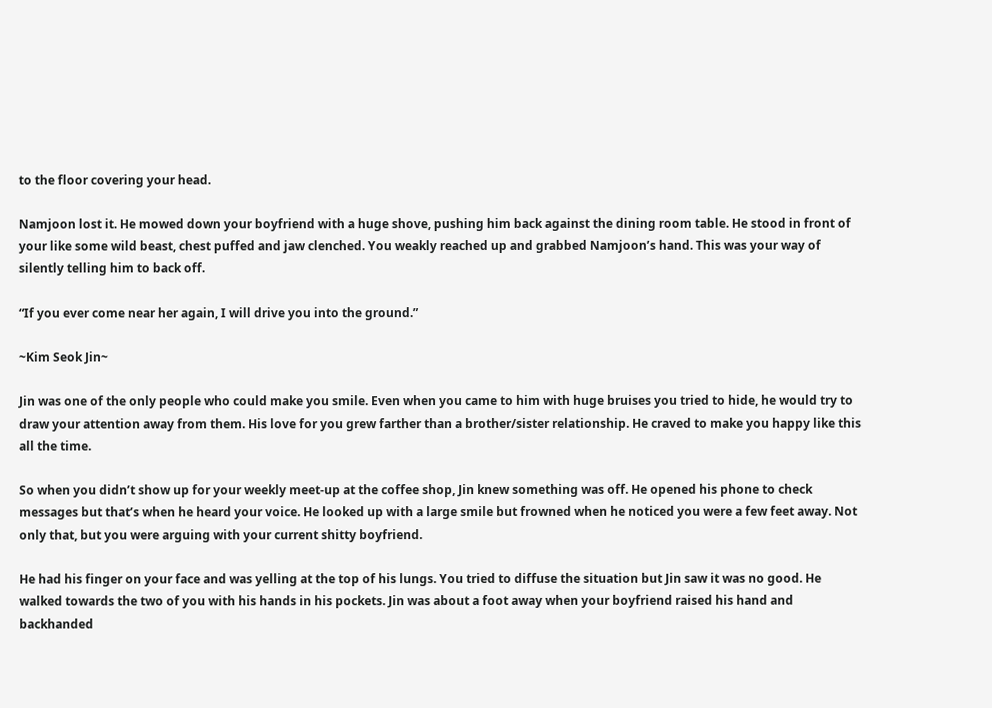to the floor covering your head.

Namjoon lost it. He mowed down your boyfriend with a huge shove, pushing him back against the dining room table. He stood in front of your like some wild beast, chest puffed and jaw clenched. You weakly reached up and grabbed Namjoon’s hand. This was your way of silently telling him to back off.

“If you ever come near her again, I will drive you into the ground.”

~Kim Seok Jin~

Jin was one of the only people who could make you smile. Even when you came to him with huge bruises you tried to hide, he would try to draw your attention away from them. His love for you grew farther than a brother/sister relationship. He craved to make you happy like this all the time.

So when you didn’t show up for your weekly meet-up at the coffee shop, Jin knew something was off. He opened his phone to check messages but that’s when he heard your voice. He looked up with a large smile but frowned when he noticed you were a few feet away. Not only that, but you were arguing with your current shitty boyfriend.

He had his finger on your face and was yelling at the top of his lungs. You tried to diffuse the situation but Jin saw it was no good. He walked towards the two of you with his hands in his pockets. Jin was about a foot away when your boyfriend raised his hand and backhanded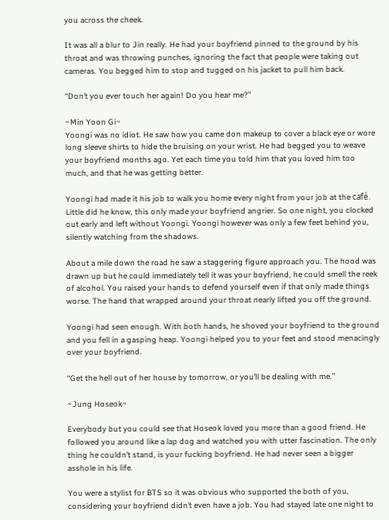you across the cheek.

It was all a blur to Jin really. He had your boyfriend pinned to the ground by his throat and was throwing punches, ignoring the fact that people were taking out cameras. You begged him to stop and tugged on his jacket to pull him back.

“Don’t you ever touch her again! Do you hear me?”

~Min Yoon Gi~
Yoongi was no idiot. He saw how you came don makeup to cover a black eye or wore long sleeve shirts to hide the bruising on your wrist. He had begged you to weave your boyfriend months ago. Yet each time you told him that you loved him too much, and that he was getting better.

Yoongi had made it his job to walk you home every night from your job at the café. Little did he know, this only made your boyfriend angrier. So one night, you clocked out early and left without Yoongi. Yoongi however was only a few feet behind you, silently watching from the shadows.

About a mile down the road he saw a staggering figure approach you. The hood was drawn up but he could immediately tell it was your boyfriend, he could smell the reek of alcohol. You raised your hands to defend yourself even if that only made things worse. The hand that wrapped around your throat nearly lifted you off the ground.

Yoongi had seen enough. With both hands, he shoved your boyfriend to the ground and you fell in a gasping heap. Yoongi helped you to your feet and stood menacingly over your boyfriend.

“Get the hell out of her house by tomorrow, or you’ll be dealing with me.”

~Jung Hoseok~

Everybody but you could see that Hoseok loved you more than a good friend. He followed you around like a lap dog and watched you with utter fascination. The only thing he couldn’t stand, is your fucking boyfriend. He had never seen a bigger asshole in his life.

You were a stylist for BTS so it was obvious who supported the both of you, considering your boyfriend didn’t even have a job. You had stayed late one night to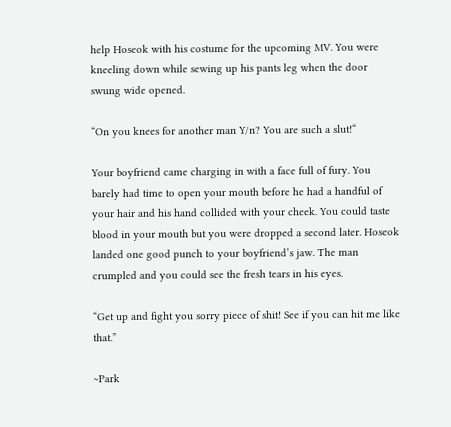help Hoseok with his costume for the upcoming MV. You were kneeling down while sewing up his pants leg when the door swung wide opened.

“On you knees for another man Y/n? You are such a slut!“

Your boyfriend came charging in with a face full of fury. You barely had time to open your mouth before he had a handful of your hair and his hand collided with your cheek. You could taste blood in your mouth but you were dropped a second later. Hoseok landed one good punch to your boyfriend’s jaw. The man crumpled and you could see the fresh tears in his eyes.

“Get up and fight you sorry piece of shit! See if you can hit me like that.”

~Park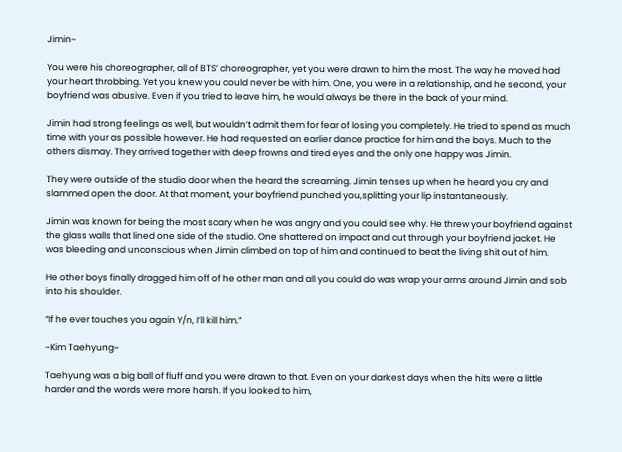Jimin~

You were his choreographer, all of BTS’ choreographer, yet you were drawn to him the most. The way he moved had your heart throbbing. Yet you knew you could never be with him. One, you were in a relationship, and he second, your boyfriend was abusive. Even if you tried to leave him, he would always be there in the back of your mind.

Jimin had strong feelings as well, but wouldn’t admit them for fear of losing you completely. He tried to spend as much time with your as possible however. He had requested an earlier dance practice for him and the boys. Much to the others dismay. They arrived together with deep frowns and tired eyes and the only one happy was Jimin.

They were outside of the studio door when the heard the screaming. Jimin tenses up when he heard you cry and slammed open the door. At that moment, your boyfriend punched you,splitting your lip instantaneously.

Jimin was known for being the most scary when he was angry and you could see why. He threw your boyfriend against the glass walls that lined one side of the studio. One shattered on impact and cut through your boyfriend jacket. He was bleeding and unconscious when Jimin climbed on top of him and continued to beat the living shit out of him.

He other boys finally dragged him off of he other man and all you could do was wrap your arms around Jimin and sob into his shoulder.

“If he ever touches you again Y/n, I’ll kill him.”

~Kim Taehyung~

Taehyung was a big ball of fluff and you were drawn to that. Even on your darkest days when the hits were a little harder and the words were more harsh. If you looked to him,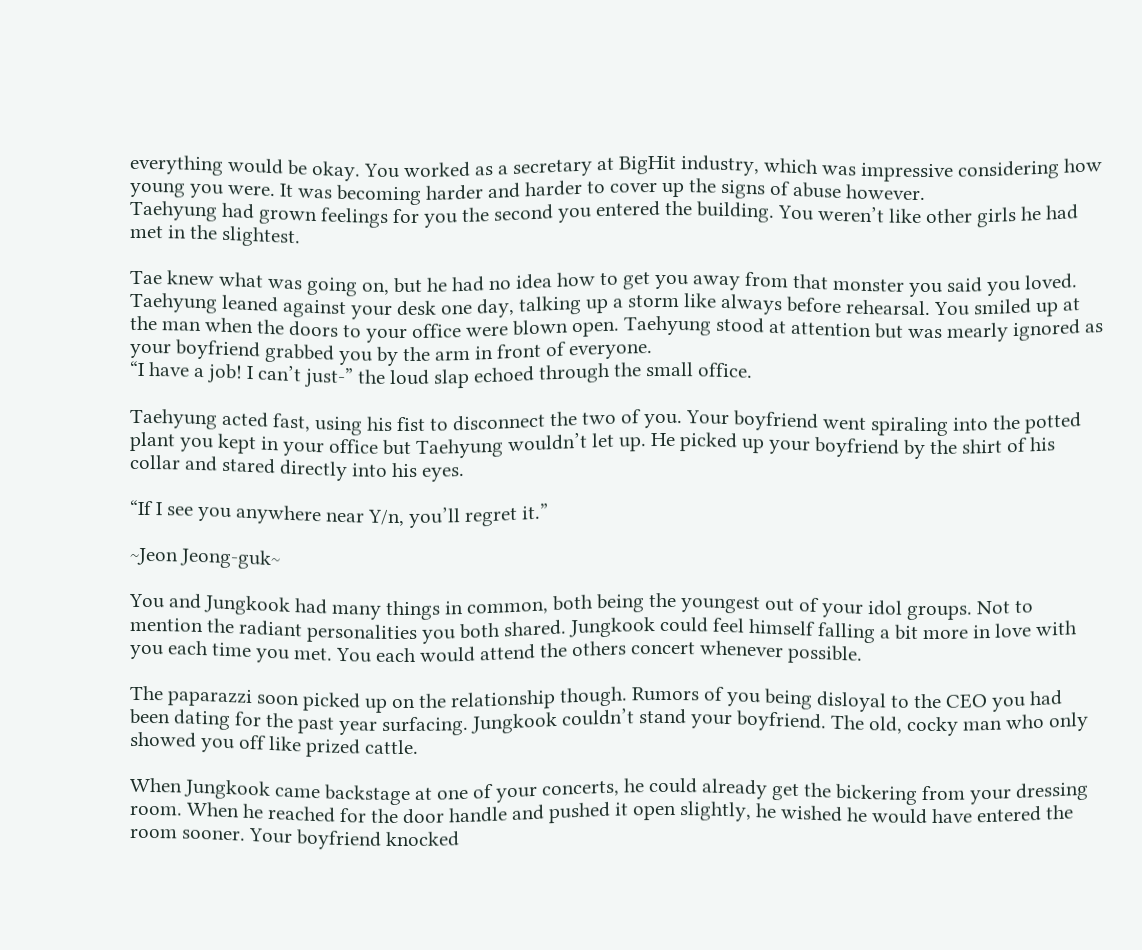everything would be okay. You worked as a secretary at BigHit industry, which was impressive considering how young you were. It was becoming harder and harder to cover up the signs of abuse however.
Taehyung had grown feelings for you the second you entered the building. You weren’t like other girls he had met in the slightest.

Tae knew what was going on, but he had no idea how to get you away from that monster you said you loved. Taehyung leaned against your desk one day, talking up a storm like always before rehearsal. You smiled up at the man when the doors to your office were blown open. Taehyung stood at attention but was mearly ignored as your boyfriend grabbed you by the arm in front of everyone.
“I have a job! I can’t just-” the loud slap echoed through the small office.

Taehyung acted fast, using his fist to disconnect the two of you. Your boyfriend went spiraling into the potted plant you kept in your office but Taehyung wouldn’t let up. He picked up your boyfriend by the shirt of his collar and stared directly into his eyes.

“If I see you anywhere near Y/n, you’ll regret it.”

~Jeon Jeong-guk~

You and Jungkook had many things in common, both being the youngest out of your idol groups. Not to mention the radiant personalities you both shared. Jungkook could feel himself falling a bit more in love with you each time you met. You each would attend the others concert whenever possible.

The paparazzi soon picked up on the relationship though. Rumors of you being disloyal to the CEO you had been dating for the past year surfacing. Jungkook couldn’t stand your boyfriend. The old, cocky man who only showed you off like prized cattle.

When Jungkook came backstage at one of your concerts, he could already get the bickering from your dressing room. When he reached for the door handle and pushed it open slightly, he wished he would have entered the room sooner. Your boyfriend knocked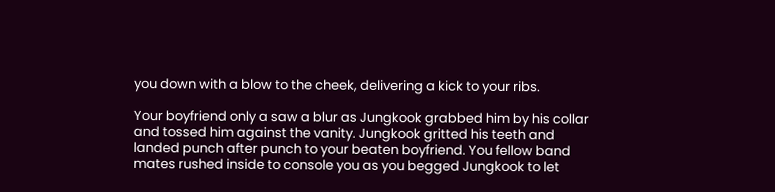you down with a blow to the cheek, delivering a kick to your ribs.

Your boyfriend only a saw a blur as Jungkook grabbed him by his collar and tossed him against the vanity. Jungkook gritted his teeth and landed punch after punch to your beaten boyfriend. You fellow band mates rushed inside to console you as you begged Jungkook to let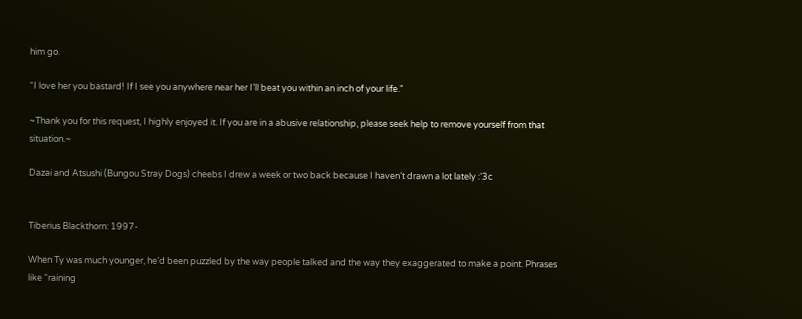him go.

“I love her you bastard! If I see you anywhere near her I’ll beat you within an inch of your life."

~Thank you for this request, I highly enjoyed it. If you are in a abusive relationship, please seek help to remove yourself from that situation.~

Dazai and Atsushi (Bungou Stray Dogs) cheebs I drew a week or two back because I haven’t drawn a lot lately :‘3c


Tiberius Blackthorn: 1997-

When Ty was much younger, he’d been puzzled by the way people talked and the way they exaggerated to make a point. Phrases like “raining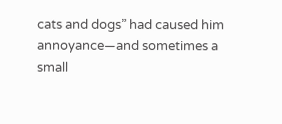cats and dogs” had caused him annoyance—and sometimes a small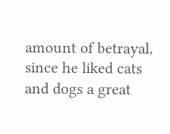amount of betrayal, since he liked cats and dogs a great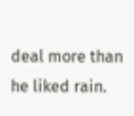deal more than he liked rain.